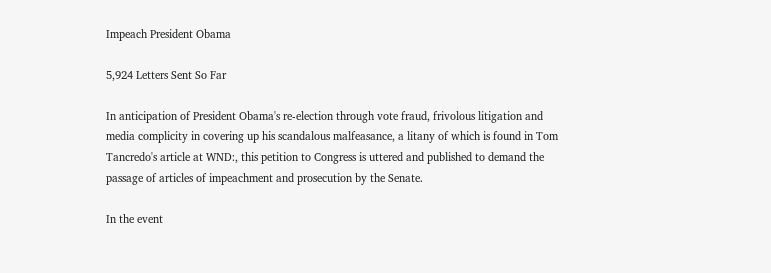Impeach President Obama

5,924 Letters Sent So Far

In anticipation of President Obama's re-election through vote fraud, frivolous litigation and media complicity in covering up his scandalous malfeasance, a litany of which is found in Tom Tancredo's article at WND:, this petition to Congress is uttered and published to demand the passage of articles of impeachment and prosecution by the Senate.

In the event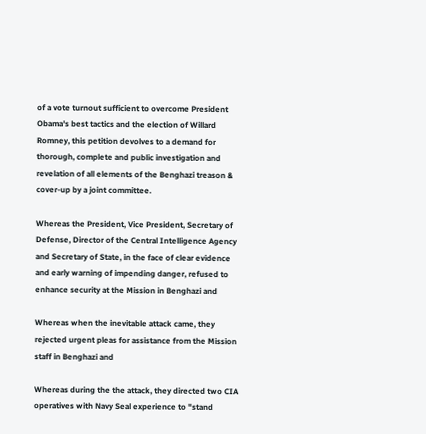of a vote turnout sufficient to overcome President Obama's best tactics and the election of Willard Romney, this petition devolves to a demand for thorough, complete and public investigation and revelation of all elements of the Benghazi treason & cover-up by a joint committee.

Whereas the President, Vice President, Secretary of Defense, Director of the Central Intelligence Agency and Secretary of State, in the face of clear evidence and early warning of impending danger, refused to enhance security at the Mission in Benghazi and

Whereas when the inevitable attack came, they rejected urgent pleas for assistance from the Mission staff in Benghazi and

Whereas during the the attack, they directed two CIA operatives with Navy Seal experience to "stand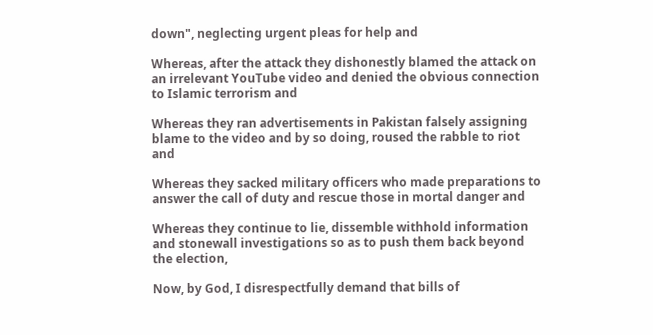down", neglecting urgent pleas for help and

Whereas, after the attack they dishonestly blamed the attack on an irrelevant YouTube video and denied the obvious connection to Islamic terrorism and

Whereas they ran advertisements in Pakistan falsely assigning blame to the video and by so doing, roused the rabble to riot and

Whereas they sacked military officers who made preparations to answer the call of duty and rescue those in mortal danger and

Whereas they continue to lie, dissemble withhold information and stonewall investigations so as to push them back beyond the election,

Now, by God, I disrespectfully demand that bills of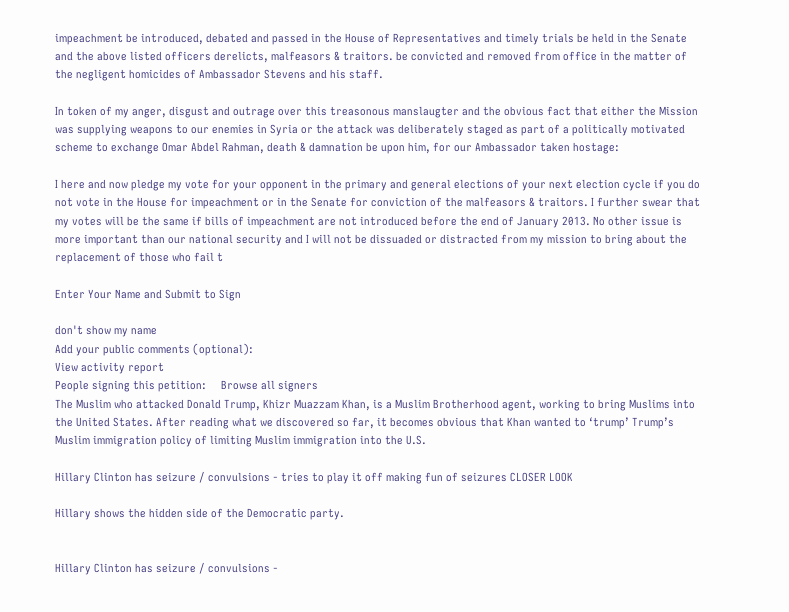impeachment be introduced, debated and passed in the House of Representatives and timely trials be held in the Senate and the above listed officers derelicts, malfeasors & traitors. be convicted and removed from office in the matter of the negligent homicides of Ambassador Stevens and his staff.

In token of my anger, disgust and outrage over this treasonous manslaugter and the obvious fact that either the Mission was supplying weapons to our enemies in Syria or the attack was deliberately staged as part of a politically motivated scheme to exchange Omar Abdel Rahman, death & damnation be upon him, for our Ambassador taken hostage:

I here and now pledge my vote for your opponent in the primary and general elections of your next election cycle if you do not vote in the House for impeachment or in the Senate for conviction of the malfeasors & traitors. I further swear that my votes will be the same if bills of impeachment are not introduced before the end of January 2013. No other issue is more important than our national security and I will not be dissuaded or distracted from my mission to bring about the replacement of those who fail t

Enter Your Name and Submit to Sign

don't show my name
Add your public comments (optional):
View activity report
People signing this petition:     Browse all signers
The Muslim who attacked Donald Trump, Khizr Muazzam Khan, is a Muslim Brotherhood agent, working to bring Muslims into the United States. After reading what we discovered so far, it becomes obvious that Khan wanted to ‘trump’ Trump’s Muslim immigration policy of limiting Muslim immigration into the U.S.

Hillary Clinton has seizure / convulsions - tries to play it off making fun of seizures CLOSER LOOK

Hillary shows the hidden side of the Democratic party.


Hillary Clinton has seizure / convulsions -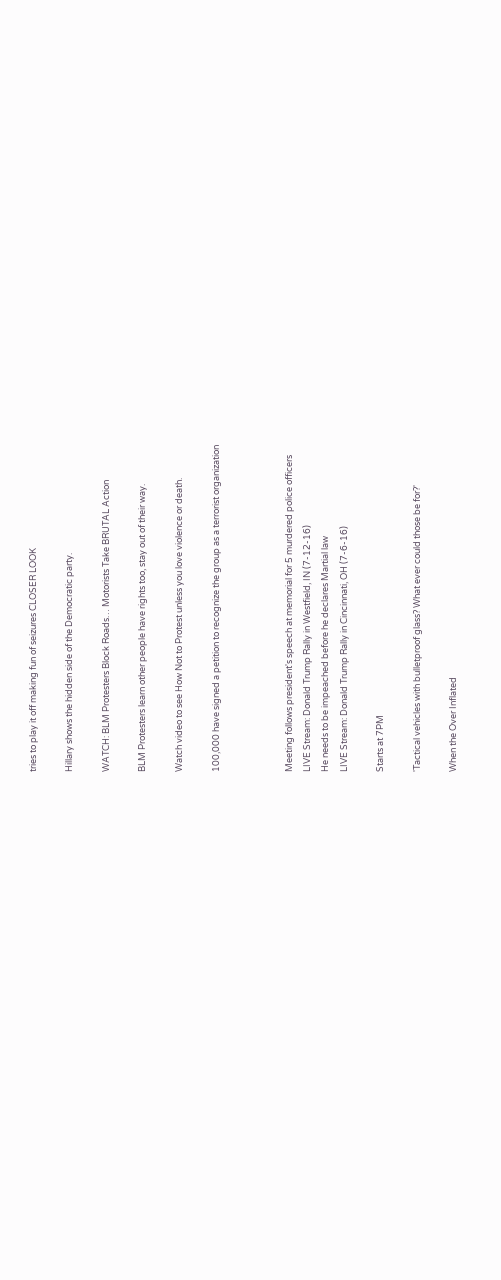tries to play it off making fun of seizures CLOSER LOOK

Hillary shows the hidden side of the Democratic party.

WATCH: BLM Protesters Block Roads… Motorists Take BRUTAL Action

BLM Protesters learn other people have rights too, stay out of their way.

Watch video to see How Not to Protest unless you love violence or death.

100,000 have signed a petition to recognize the group as a terrorist organization



Meeting follows president's speech at memorial for 5 murdered police officers
LIVE Stream: Donald Trump Rally in Westfield, IN (7-12-16)
He needs to be impeached before he declares Martial law
LIVE Stream: Donald Trump Rally in Cincinnati, OH (7-6-16)

Starts at 7PM

'Tactical vehicles with bulletproof glass? What ever could those be for?'

When the Over Inflated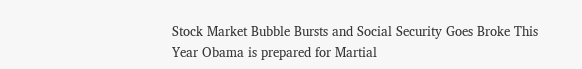Stock Market Bubble Bursts and Social Security Goes Broke This Year Obama is prepared for Martial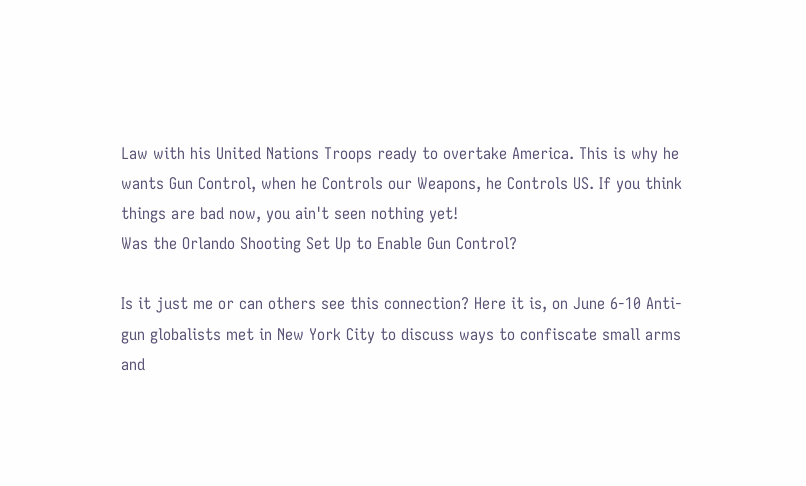Law with his United Nations Troops ready to overtake America. This is why he wants Gun Control, when he Controls our Weapons, he Controls US. If you think things are bad now, you ain't seen nothing yet!
Was the Orlando Shooting Set Up to Enable Gun Control?

Is it just me or can others see this connection? Here it is, on June 6-10 Anti-gun globalists met in New York City to discuss ways to confiscate small arms and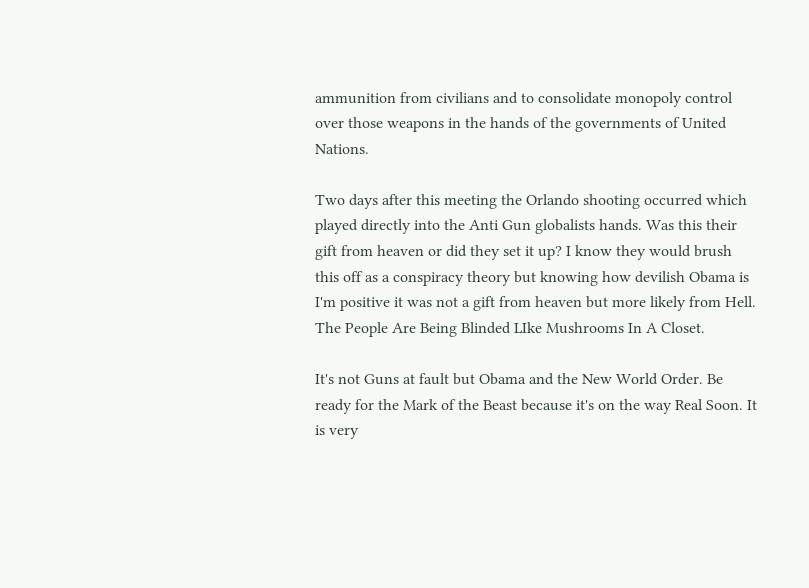ammunition from civilians and to consolidate monopoly control over those weapons in the hands of the governments of United Nations.

Two days after this meeting the Orlando shooting occurred which played directly into the Anti Gun globalists hands. Was this their gift from heaven or did they set it up? I know they would brush this off as a conspiracy theory but knowing how devilish Obama is I'm positive it was not a gift from heaven but more likely from Hell. The People Are Being Blinded LIke Mushrooms In A Closet.

It's not Guns at fault but Obama and the New World Order. Be ready for the Mark of the Beast because it's on the way Real Soon. It is very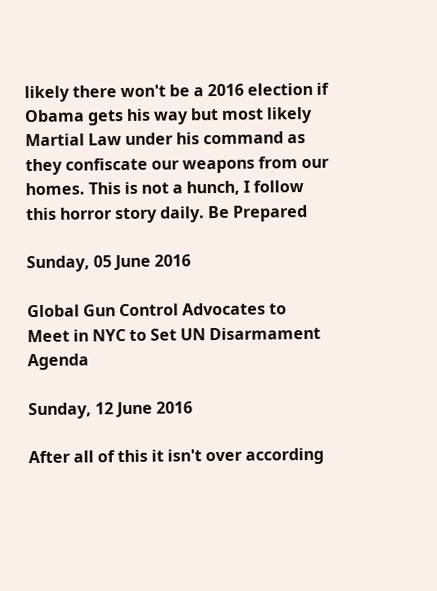likely there won't be a 2016 election if Obama gets his way but most likely Martial Law under his command as they confiscate our weapons from our homes. This is not a hunch, I follow this horror story daily. Be Prepared

Sunday, 05 June 2016

Global Gun Control Advocates to Meet in NYC to Set UN Disarmament Agenda

Sunday, 12 June 2016

After all of this it isn't over according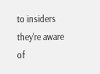to insiders they're aware of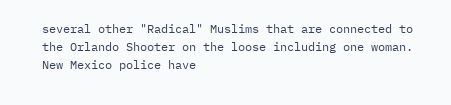several other "Radical" Muslims that are connected to the Orlando Shooter on the loose including one woman. New Mexico police have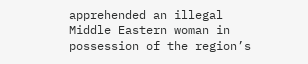apprehended an illegal Middle Eastern woman in possession of the region’s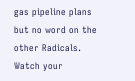gas pipeline plans but no word on the other Radicals. Watch your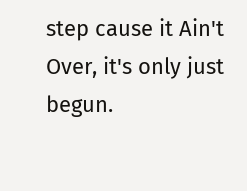step cause it Ain't Over, it's only just begun.